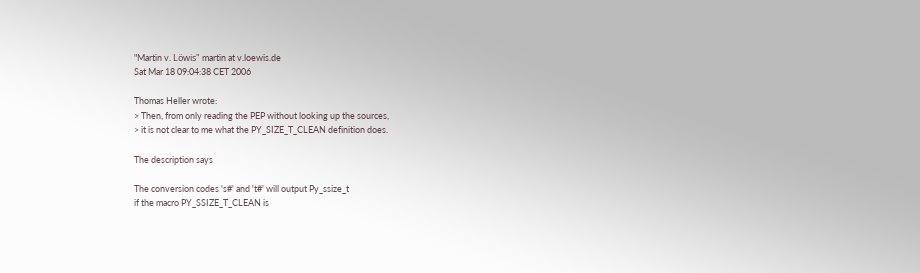"Martin v. Löwis" martin at v.loewis.de
Sat Mar 18 09:04:38 CET 2006

Thomas Heller wrote:
> Then, from only reading the PEP without looking up the sources,
> it is not clear to me what the PY_SIZE_T_CLEAN definition does.

The description says

The conversion codes 's#' and 't#' will output Py_ssize_t
if the macro PY_SSIZE_T_CLEAN is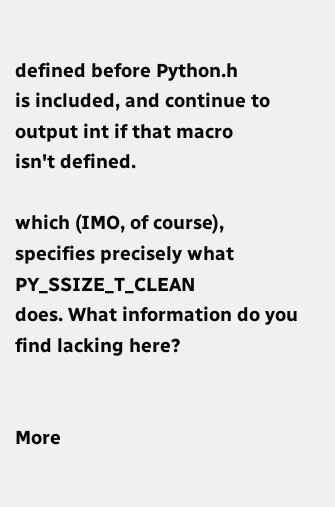defined before Python.h
is included, and continue to output int if that macro
isn't defined.

which (IMO, of course), specifies precisely what PY_SSIZE_T_CLEAN
does. What information do you find lacking here?


More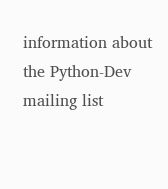information about the Python-Dev mailing list